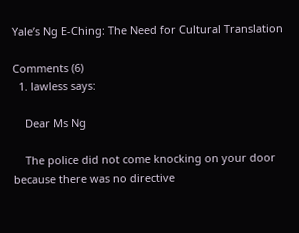Yale’s Ng E-Ching: The Need for Cultural Translation

Comments (6)
  1. lawless says:

    Dear Ms Ng

    The police did not come knocking on your door because there was no directive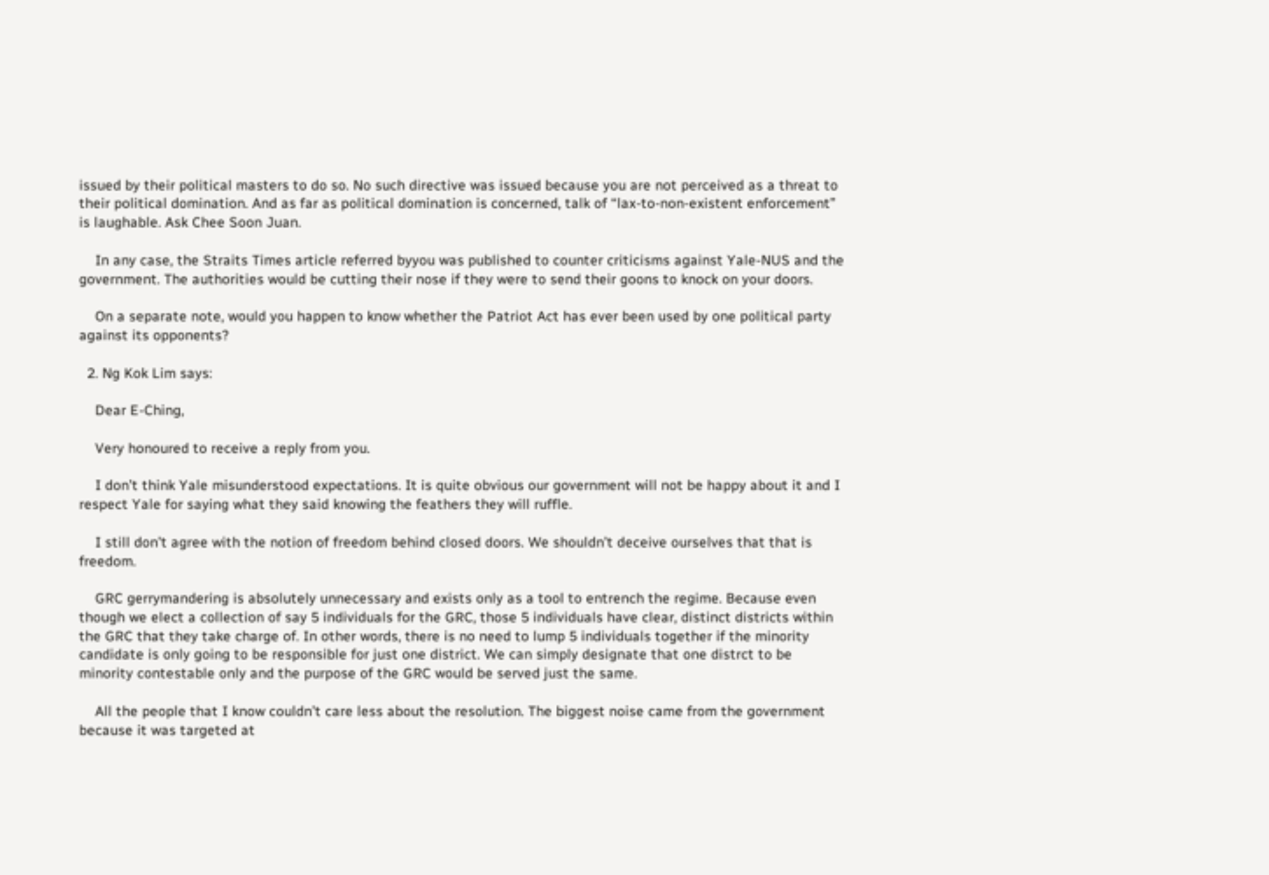issued by their political masters to do so. No such directive was issued because you are not perceived as a threat to their political domination. And as far as political domination is concerned, talk of “lax-to-non-existent enforcement” is laughable. Ask Chee Soon Juan.

    In any case, the Straits Times article referred byyou was published to counter criticisms against Yale-NUS and the government. The authorities would be cutting their nose if they were to send their goons to knock on your doors.

    On a separate note, would you happen to know whether the Patriot Act has ever been used by one political party against its opponents?

  2. Ng Kok Lim says:

    Dear E-Ching,

    Very honoured to receive a reply from you.

    I don’t think Yale misunderstood expectations. It is quite obvious our government will not be happy about it and I respect Yale for saying what they said knowing the feathers they will ruffle.

    I still don’t agree with the notion of freedom behind closed doors. We shouldn’t deceive ourselves that that is freedom.

    GRC gerrymandering is absolutely unnecessary and exists only as a tool to entrench the regime. Because even though we elect a collection of say 5 individuals for the GRC, those 5 individuals have clear, distinct districts within the GRC that they take charge of. In other words, there is no need to lump 5 individuals together if the minority candidate is only going to be responsible for just one district. We can simply designate that one distrct to be minority contestable only and the purpose of the GRC would be served just the same.

    All the people that I know couldn’t care less about the resolution. The biggest noise came from the government because it was targeted at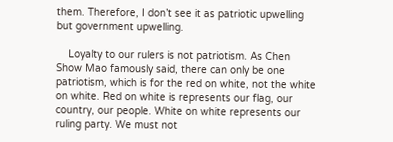them. Therefore, I don’t see it as patriotic upwelling but government upwelling.

    Loyalty to our rulers is not patriotism. As Chen Show Mao famously said, there can only be one patriotism, which is for the red on white, not the white on white. Red on white is represents our flag, our country, our people. White on white represents our ruling party. We must not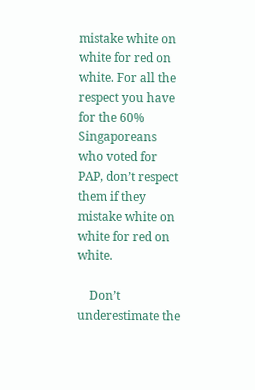mistake white on white for red on white. For all the respect you have for the 60% Singaporeans who voted for PAP, don’t respect them if they mistake white on white for red on white.

    Don’t underestimate the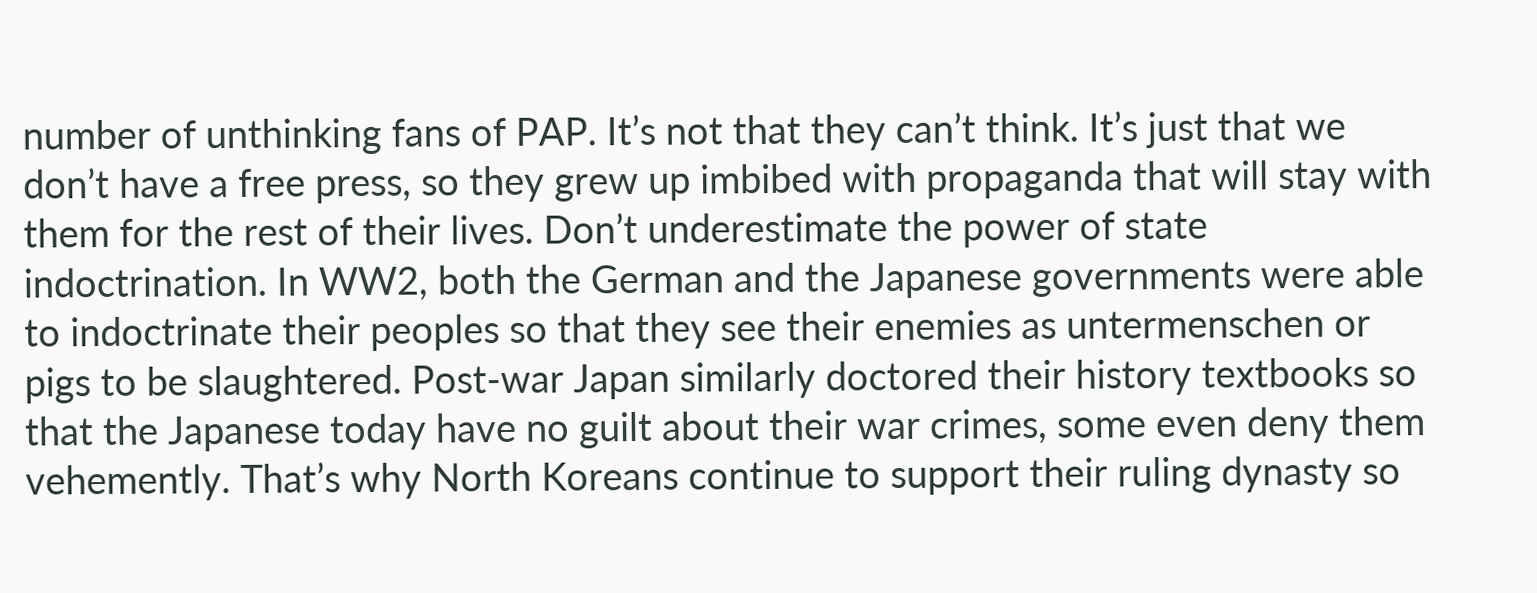number of unthinking fans of PAP. It’s not that they can’t think. It’s just that we don’t have a free press, so they grew up imbibed with propaganda that will stay with them for the rest of their lives. Don’t underestimate the power of state indoctrination. In WW2, both the German and the Japanese governments were able to indoctrinate their peoples so that they see their enemies as untermenschen or pigs to be slaughtered. Post-war Japan similarly doctored their history textbooks so that the Japanese today have no guilt about their war crimes, some even deny them vehemently. That’s why North Koreans continue to support their ruling dynasty so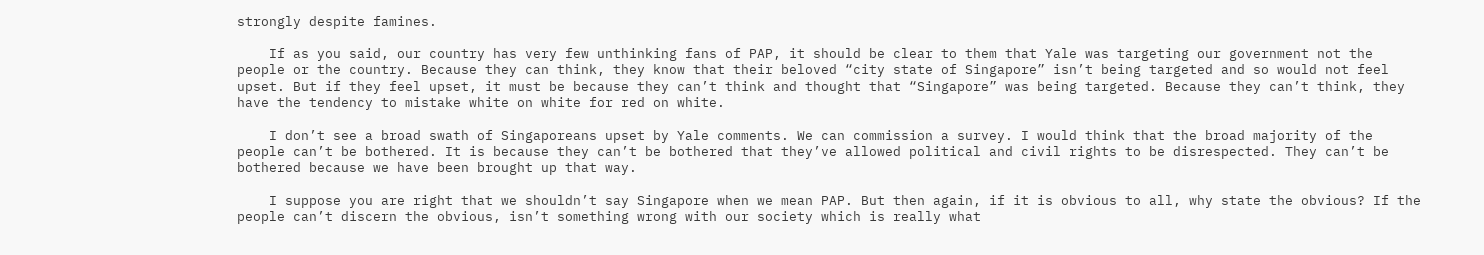strongly despite famines.

    If as you said, our country has very few unthinking fans of PAP, it should be clear to them that Yale was targeting our government not the people or the country. Because they can think, they know that their beloved “city state of Singapore” isn’t being targeted and so would not feel upset. But if they feel upset, it must be because they can’t think and thought that “Singapore” was being targeted. Because they can’t think, they have the tendency to mistake white on white for red on white.

    I don’t see a broad swath of Singaporeans upset by Yale comments. We can commission a survey. I would think that the broad majority of the people can’t be bothered. It is because they can’t be bothered that they’ve allowed political and civil rights to be disrespected. They can’t be bothered because we have been brought up that way.

    I suppose you are right that we shouldn’t say Singapore when we mean PAP. But then again, if it is obvious to all, why state the obvious? If the people can’t discern the obvious, isn’t something wrong with our society which is really what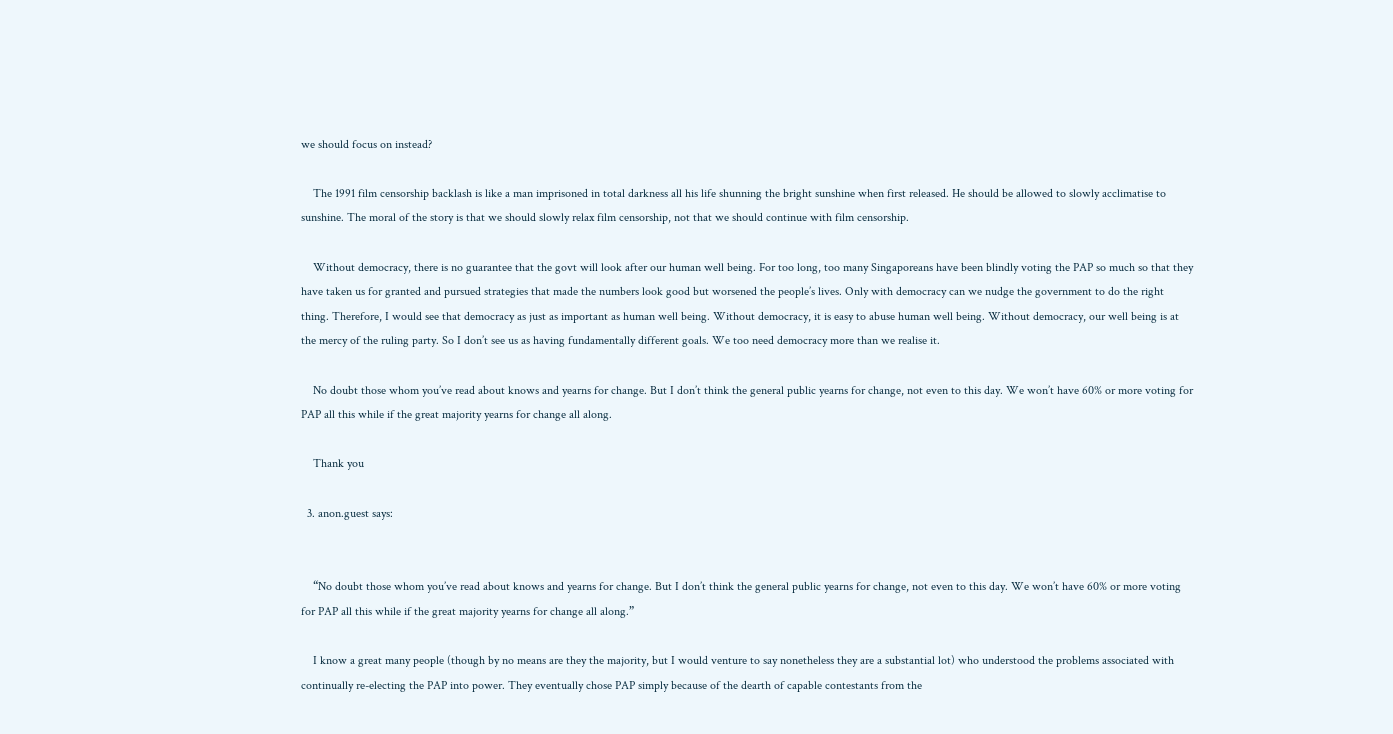we should focus on instead?

    The 1991 film censorship backlash is like a man imprisoned in total darkness all his life shunning the bright sunshine when first released. He should be allowed to slowly acclimatise to sunshine. The moral of the story is that we should slowly relax film censorship, not that we should continue with film censorship.

    Without democracy, there is no guarantee that the govt will look after our human well being. For too long, too many Singaporeans have been blindly voting the PAP so much so that they have taken us for granted and pursued strategies that made the numbers look good but worsened the people’s lives. Only with democracy can we nudge the government to do the right thing. Therefore, I would see that democracy as just as important as human well being. Without democracy, it is easy to abuse human well being. Without democracy, our well being is at the mercy of the ruling party. So I don’t see us as having fundamentally different goals. We too need democracy more than we realise it.

    No doubt those whom you’ve read about knows and yearns for change. But I don’t think the general public yearns for change, not even to this day. We won’t have 60% or more voting for PAP all this while if the great majority yearns for change all along.

    Thank you

  3. anon.guest says:


    “No doubt those whom you’ve read about knows and yearns for change. But I don’t think the general public yearns for change, not even to this day. We won’t have 60% or more voting for PAP all this while if the great majority yearns for change all along.”

    I know a great many people (though by no means are they the majority, but I would venture to say nonetheless they are a substantial lot) who understood the problems associated with continually re-electing the PAP into power. They eventually chose PAP simply because of the dearth of capable contestants from the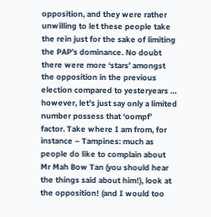opposition, and they were rather unwilling to let these people take the rein just for the sake of limiting the PAP’s dominance. No doubt there were more ‘stars’ amongst the opposition in the previous election compared to yesteryears … however, let’s just say only a limited number possess that ‘oompf’ factor. Take where I am from, for instance – Tampines: much as people do like to complain about Mr Mah Bow Tan (you should hear the things said about him!), look at the opposition! (and I would too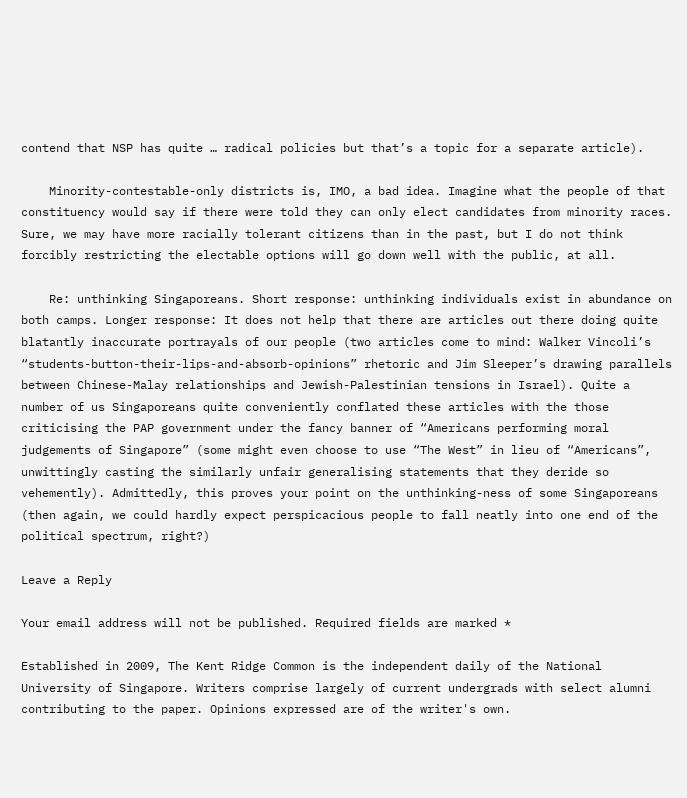contend that NSP has quite … radical policies but that’s a topic for a separate article).

    Minority-contestable-only districts is, IMO, a bad idea. Imagine what the people of that constituency would say if there were told they can only elect candidates from minority races. Sure, we may have more racially tolerant citizens than in the past, but I do not think forcibly restricting the electable options will go down well with the public, at all.

    Re: unthinking Singaporeans. Short response: unthinking individuals exist in abundance on both camps. Longer response: It does not help that there are articles out there doing quite blatantly inaccurate portrayals of our people (two articles come to mind: Walker Vincoli’s “students-button-their-lips-and-absorb-opinions” rhetoric and Jim Sleeper’s drawing parallels between Chinese-Malay relationships and Jewish-Palestinian tensions in Israel). Quite a number of us Singaporeans quite conveniently conflated these articles with the those criticising the PAP government under the fancy banner of “Americans performing moral judgements of Singapore” (some might even choose to use “The West” in lieu of “Americans”, unwittingly casting the similarly unfair generalising statements that they deride so vehemently). Admittedly, this proves your point on the unthinking-ness of some Singaporeans (then again, we could hardly expect perspicacious people to fall neatly into one end of the political spectrum, right?)

Leave a Reply

Your email address will not be published. Required fields are marked *

Established in 2009, The Kent Ridge Common is the independent daily of the National University of Singapore. Writers comprise largely of current undergrads with select alumni contributing to the paper. Opinions expressed are of the writer's own.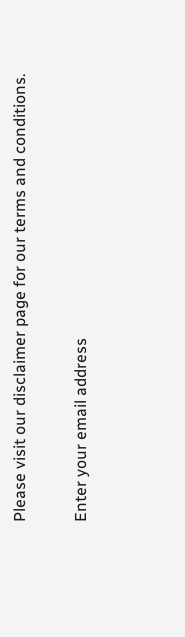Please visit our disclaimer page for our terms and conditions.

Enter your email address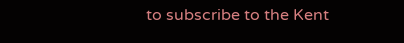to subscribe to the Kent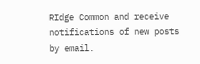RIdge Common and receive notifications of new posts by email.